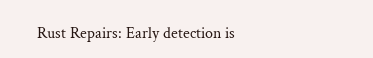Rust Repairs: Early detection is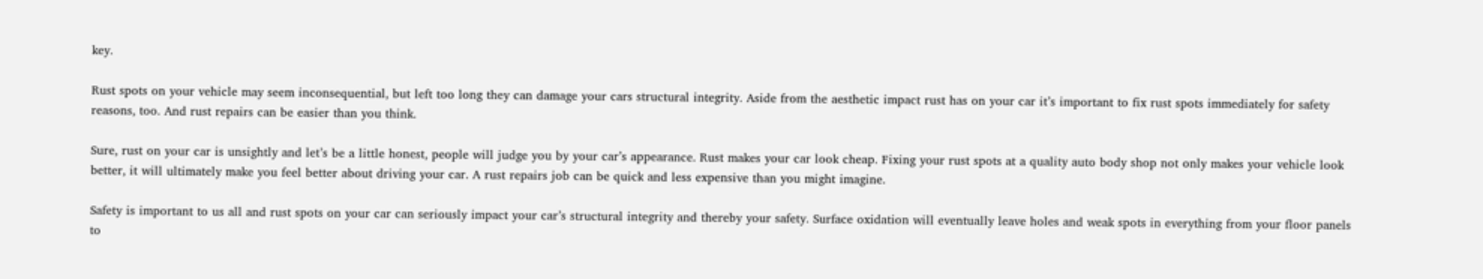key.

Rust spots on your vehicle may seem inconsequential, but left too long they can damage your cars structural integrity. Aside from the aesthetic impact rust has on your car it’s important to fix rust spots immediately for safety reasons, too. And rust repairs can be easier than you think.

Sure, rust on your car is unsightly and let’s be a little honest, people will judge you by your car’s appearance. Rust makes your car look cheap. Fixing your rust spots at a quality auto body shop not only makes your vehicle look better, it will ultimately make you feel better about driving your car. A rust repairs job can be quick and less expensive than you might imagine.

Safety is important to us all and rust spots on your car can seriously impact your car’s structural integrity and thereby your safety. Surface oxidation will eventually leave holes and weak spots in everything from your floor panels to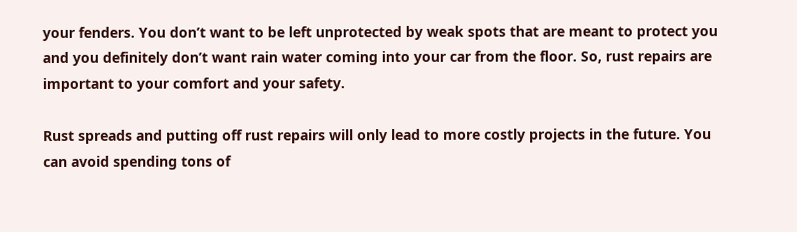your fenders. You don’t want to be left unprotected by weak spots that are meant to protect you and you definitely don’t want rain water coming into your car from the floor. So, rust repairs are important to your comfort and your safety.

Rust spreads and putting off rust repairs will only lead to more costly projects in the future. You can avoid spending tons of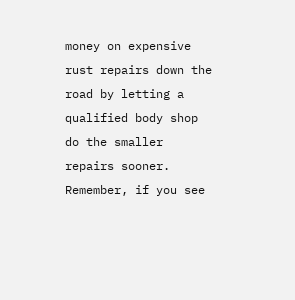money on expensive rust repairs down the road by letting a qualified body shop do the smaller repairs sooner. Remember, if you see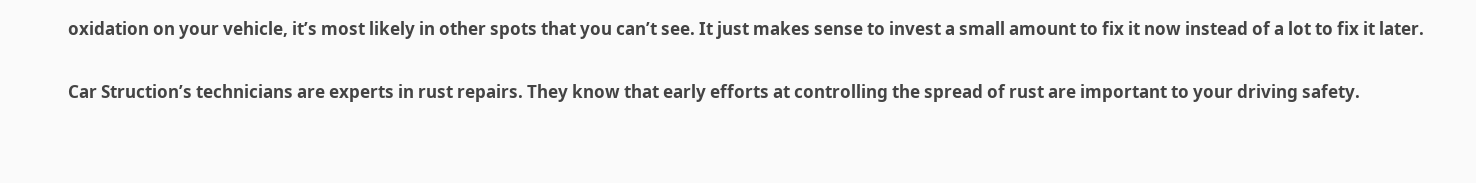oxidation on your vehicle, it’s most likely in other spots that you can’t see. It just makes sense to invest a small amount to fix it now instead of a lot to fix it later.

Car Struction’s technicians are experts in rust repairs. They know that early efforts at controlling the spread of rust are important to your driving safety.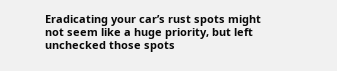Eradicating your car’s rust spots might not seem like a huge priority, but left unchecked those spots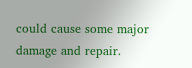could cause some major damage and repair.